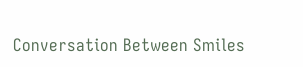Conversation Between Smiles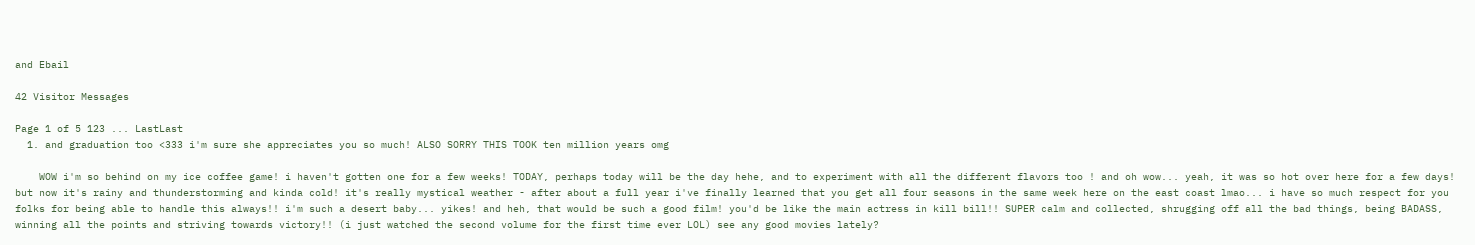and Ebail

42 Visitor Messages

Page 1 of 5 123 ... LastLast
  1. and graduation too <333 i'm sure she appreciates you so much! ALSO SORRY THIS TOOK ten million years omg

    WOW i'm so behind on my ice coffee game! i haven't gotten one for a few weeks! TODAY, perhaps today will be the day hehe, and to experiment with all the different flavors too ! and oh wow... yeah, it was so hot over here for a few days! but now it's rainy and thunderstorming and kinda cold! it's really mystical weather - after about a full year i've finally learned that you get all four seasons in the same week here on the east coast lmao... i have so much respect for you folks for being able to handle this always!! i'm such a desert baby... yikes! and heh, that would be such a good film! you'd be like the main actress in kill bill!! SUPER calm and collected, shrugging off all the bad things, being BADASS, winning all the points and striving towards victory!! (i just watched the second volume for the first time ever LOL) see any good movies lately?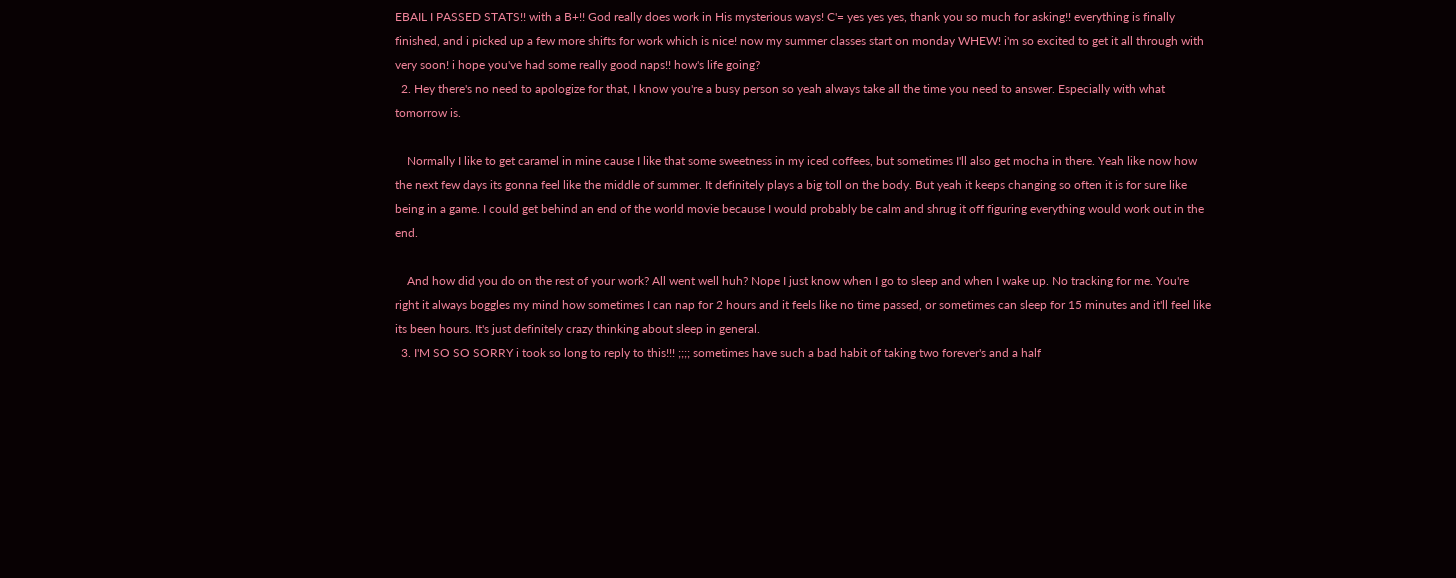EBAIL I PASSED STATS!! with a B+!! God really does work in His mysterious ways! C'= yes yes yes, thank you so much for asking!! everything is finally finished, and i picked up a few more shifts for work which is nice! now my summer classes start on monday WHEW! i'm so excited to get it all through with very soon! i hope you've had some really good naps!! how's life going?
  2. Hey there's no need to apologize for that, I know you're a busy person so yeah always take all the time you need to answer. Especially with what tomorrow is.

    Normally I like to get caramel in mine cause I like that some sweetness in my iced coffees, but sometimes I'll also get mocha in there. Yeah like now how the next few days its gonna feel like the middle of summer. It definitely plays a big toll on the body. But yeah it keeps changing so often it is for sure like being in a game. I could get behind an end of the world movie because I would probably be calm and shrug it off figuring everything would work out in the end.

    And how did you do on the rest of your work? All went well huh? Nope I just know when I go to sleep and when I wake up. No tracking for me. You're right it always boggles my mind how sometimes I can nap for 2 hours and it feels like no time passed, or sometimes can sleep for 15 minutes and it'll feel like its been hours. It's just definitely crazy thinking about sleep in general.
  3. I'M SO SO SORRY i took so long to reply to this!!! ;;;; sometimes have such a bad habit of taking two forever's and a half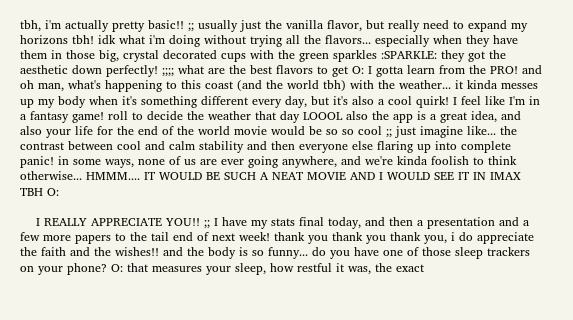tbh, i'm actually pretty basic!! ;; usually just the vanilla flavor, but really need to expand my horizons tbh! idk what i'm doing without trying all the flavors... especially when they have them in those big, crystal decorated cups with the green sparkles :SPARKLE: they got the aesthetic down perfectly! ;;;; what are the best flavors to get O: I gotta learn from the PRO! and oh man, what's happening to this coast (and the world tbh) with the weather... it kinda messes up my body when it's something different every day, but it's also a cool quirk! I feel like I'm in a fantasy game! roll to decide the weather that day LOOOL also the app is a great idea, and also your life for the end of the world movie would be so so cool ;; just imagine like... the contrast between cool and calm stability and then everyone else flaring up into complete panic! in some ways, none of us are ever going anywhere, and we're kinda foolish to think otherwise... HMMM.... IT WOULD BE SUCH A NEAT MOVIE AND I WOULD SEE IT IN IMAX TBH O:

    I REALLY APPRECIATE YOU!! ;; I have my stats final today, and then a presentation and a few more papers to the tail end of next week! thank you thank you thank you, i do appreciate the faith and the wishes!! and the body is so funny... do you have one of those sleep trackers on your phone? O: that measures your sleep, how restful it was, the exact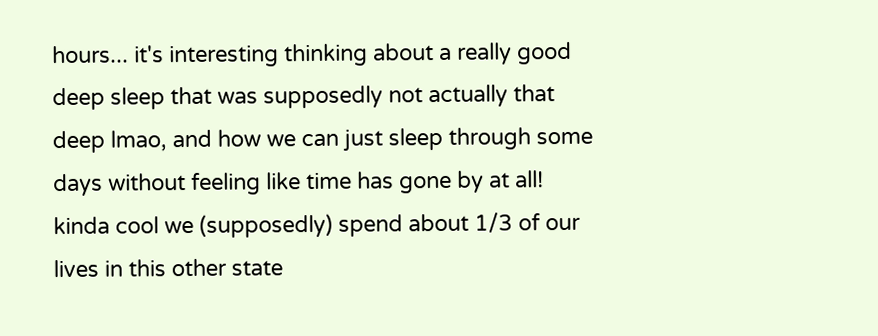hours... it's interesting thinking about a really good deep sleep that was supposedly not actually that deep lmao, and how we can just sleep through some days without feeling like time has gone by at all! kinda cool we (supposedly) spend about 1/3 of our lives in this other state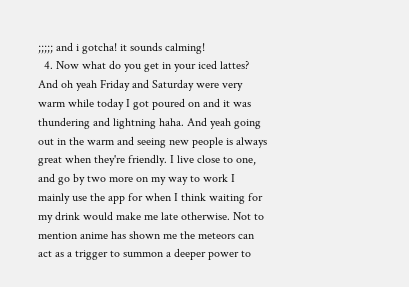;;;;; and i gotcha! it sounds calming!
  4. Now what do you get in your iced lattes? And oh yeah Friday and Saturday were very warm while today I got poured on and it was thundering and lightning haha. And yeah going out in the warm and seeing new people is always great when they're friendly. I live close to one, and go by two more on my way to work I mainly use the app for when I think waiting for my drink would make me late otherwise. Not to mention anime has shown me the meteors can act as a trigger to summon a deeper power to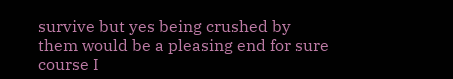survive but yes being crushed by them would be a pleasing end for sure course I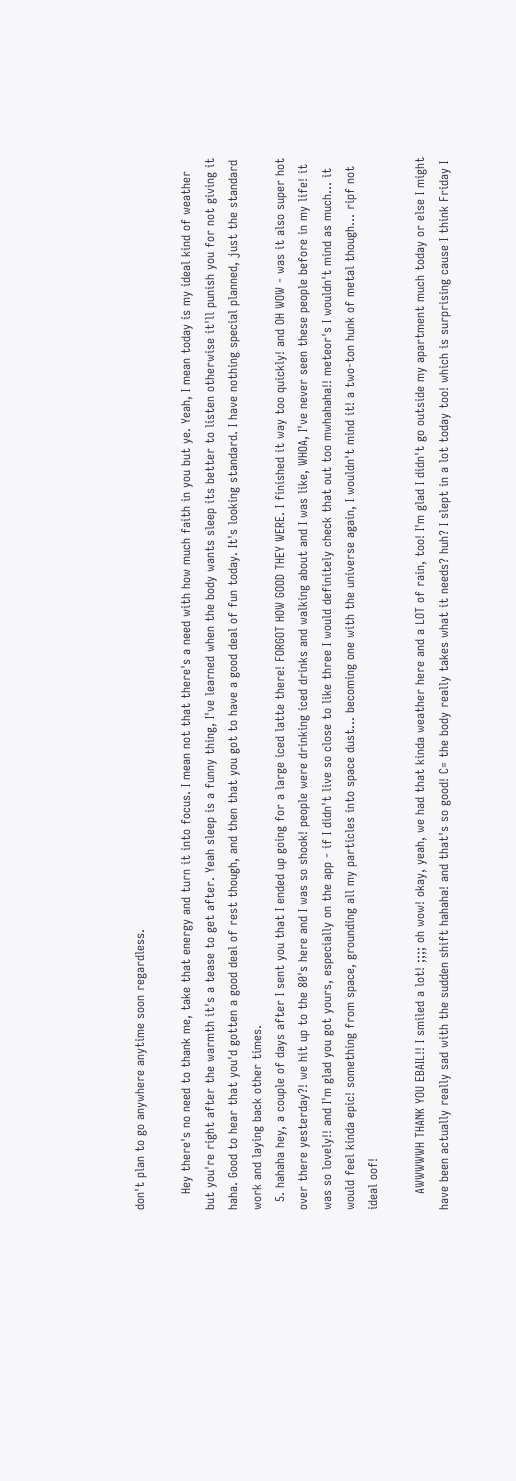don't plan to go anywhere anytime soon regardless.

    Hey there's no need to thank me, take that energy and turn it into focus. I mean not that there's a need with how much faith in you but ye. Yeah, I mean today is my ideal kind of weather but you're right after the warmth it's a tease to get after. Yeah sleep is a funny thing, I've learned when the body wants sleep its better to listen otherwise it'll punish you for not giving it haha. Good to hear that you'd gotten a good deal of rest though, and then that you got to have a good deal of fun today. It's looking standard. I have nothing special planned, just the standard work and laying back other times.
  5. hahaha hey, a couple of days after I sent you that I ended up going for a large iced latte there! FORGOT HOW GOOD THEY WERE. I finished it way too quickly! and OH WOW - was it also super hot over there yesterday?! we hit up to the 80's here and I was so shook! people were drinking iced drinks and walking about and I was like, WHOA, I've never seen these people before in my life! it was so lovely!! and I'm glad you got yours, especially on the app - if I didn't live so close to like three I would definitely check that out too mwhahaha!! meteor's I wouldn't mind as much... it would feel kinda epic! something from space, grounding all my particles into space dust... becoming one with the universe again, I wouldn't mind it! a two-ton hunk of metal though... ripf not ideal oof!

    AWWWWWH THANK YOU EBAIL!! I smiled a lot! ;;;; oh wow! okay, yeah, we had that kinda weather here and a LOT of rain, too! I'm glad I didn't go outside my apartment much today or else I might have been actually really sad with the sudden shift hahaha! and that's so good! C= the body really takes what it needs? huh? I slept in a lot today too! which is surprising cause I think Friday I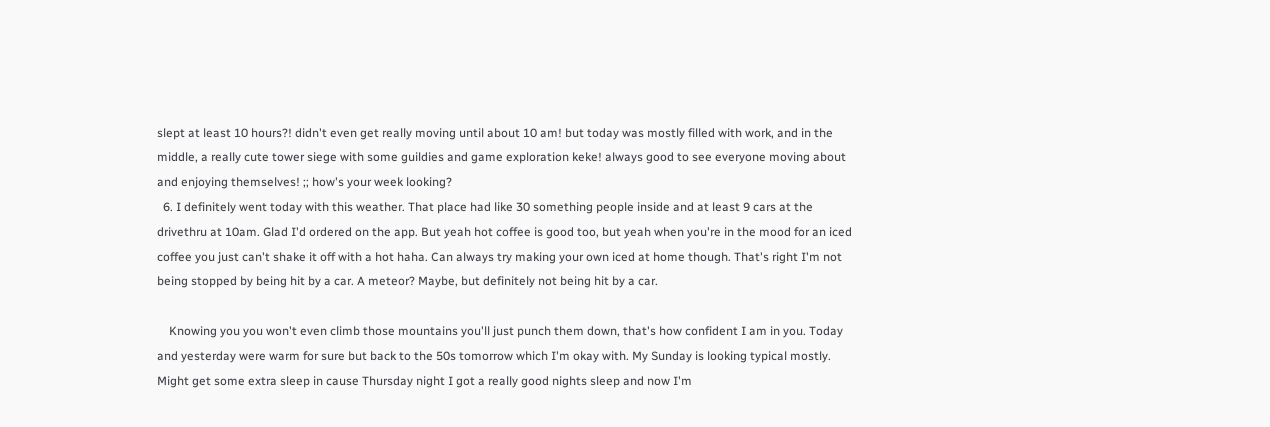slept at least 10 hours?! didn't even get really moving until about 10 am! but today was mostly filled with work, and in the middle, a really cute tower siege with some guildies and game exploration keke! always good to see everyone moving about and enjoying themselves! ;; how's your week looking?
  6. I definitely went today with this weather. That place had like 30 something people inside and at least 9 cars at the drivethru at 10am. Glad I'd ordered on the app. But yeah hot coffee is good too, but yeah when you're in the mood for an iced coffee you just can't shake it off with a hot haha. Can always try making your own iced at home though. That's right I'm not being stopped by being hit by a car. A meteor? Maybe, but definitely not being hit by a car.

    Knowing you you won't even climb those mountains you'll just punch them down, that's how confident I am in you. Today and yesterday were warm for sure but back to the 50s tomorrow which I'm okay with. My Sunday is looking typical mostly. Might get some extra sleep in cause Thursday night I got a really good nights sleep and now I'm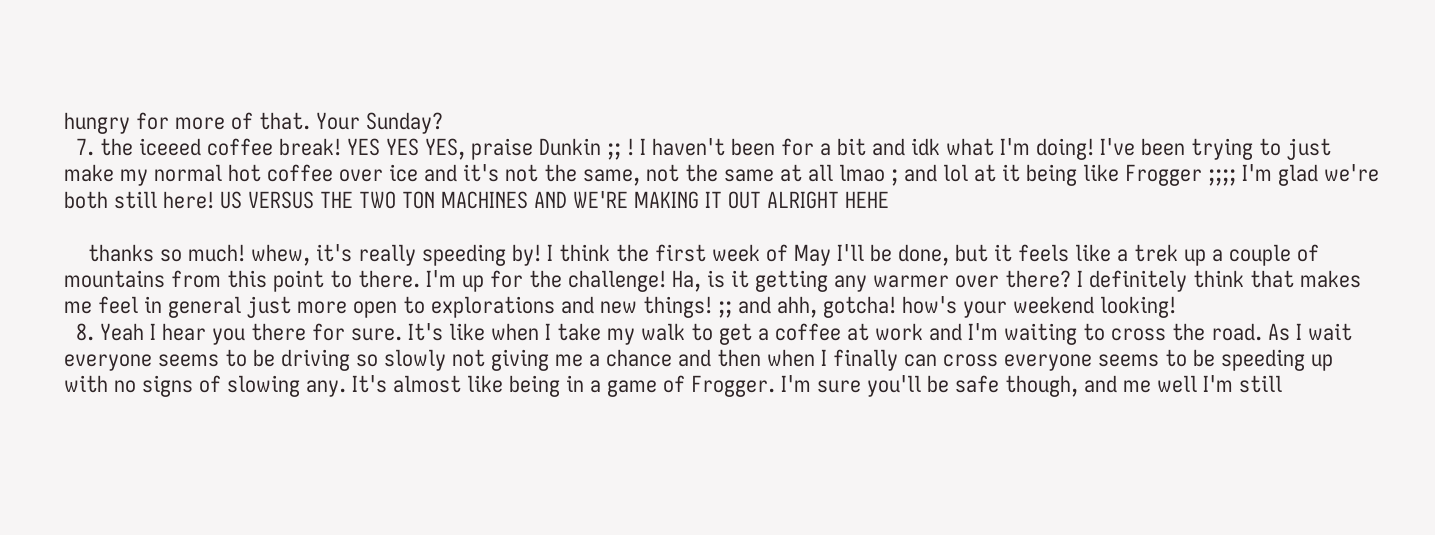hungry for more of that. Your Sunday?
  7. the iceeed coffee break! YES YES YES, praise Dunkin ;; ! I haven't been for a bit and idk what I'm doing! I've been trying to just make my normal hot coffee over ice and it's not the same, not the same at all lmao ; and lol at it being like Frogger ;;;; I'm glad we're both still here! US VERSUS THE TWO TON MACHINES AND WE'RE MAKING IT OUT ALRIGHT HEHE

    thanks so much! whew, it's really speeding by! I think the first week of May I'll be done, but it feels like a trek up a couple of mountains from this point to there. I'm up for the challenge! Ha, is it getting any warmer over there? I definitely think that makes me feel in general just more open to explorations and new things! ;; and ahh, gotcha! how's your weekend looking!
  8. Yeah I hear you there for sure. It's like when I take my walk to get a coffee at work and I'm waiting to cross the road. As I wait everyone seems to be driving so slowly not giving me a chance and then when I finally can cross everyone seems to be speeding up with no signs of slowing any. It's almost like being in a game of Frogger. I'm sure you'll be safe though, and me well I'm still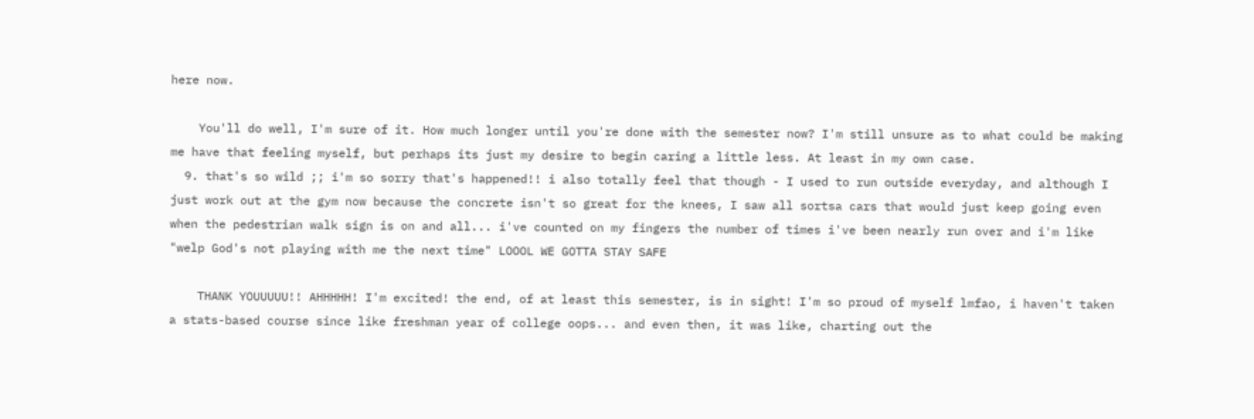here now.

    You'll do well, I'm sure of it. How much longer until you're done with the semester now? I'm still unsure as to what could be making me have that feeling myself, but perhaps its just my desire to begin caring a little less. At least in my own case.
  9. that's so wild ;; i'm so sorry that's happened!! i also totally feel that though - I used to run outside everyday, and although I just work out at the gym now because the concrete isn't so great for the knees, I saw all sortsa cars that would just keep going even when the pedestrian walk sign is on and all... i've counted on my fingers the number of times i've been nearly run over and i'm like "welp God's not playing with me the next time" LOOOL WE GOTTA STAY SAFE

    THANK YOUUUUU!! AHHHHH! I'm excited! the end, of at least this semester, is in sight! I'm so proud of myself lmfao, i haven't taken a stats-based course since like freshman year of college oops... and even then, it was like, charting out the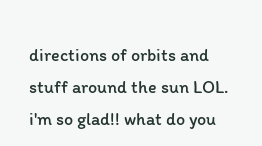directions of orbits and stuff around the sun LOL. i'm so glad!! what do you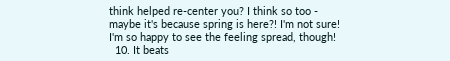think helped re-center you? I think so too - maybe it's because spring is here?! I'm not sure! I'm so happy to see the feeling spread, though!
  10. It beats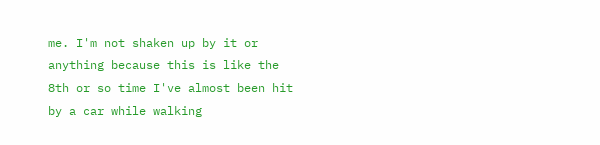me. I'm not shaken up by it or anything because this is like the 8th or so time I've almost been hit by a car while walking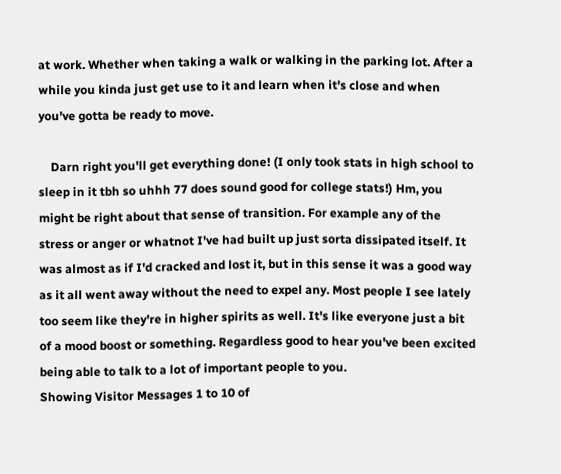at work. Whether when taking a walk or walking in the parking lot. After a while you kinda just get use to it and learn when it's close and when you've gotta be ready to move.

    Darn right you'll get everything done! (I only took stats in high school to sleep in it tbh so uhhh 77 does sound good for college stats!) Hm, you might be right about that sense of transition. For example any of the stress or anger or whatnot I've had built up just sorta dissipated itself. It was almost as if I'd cracked and lost it, but in this sense it was a good way as it all went away without the need to expel any. Most people I see lately too seem like they're in higher spirits as well. It's like everyone just a bit of a mood boost or something. Regardless good to hear you've been excited being able to talk to a lot of important people to you.
Showing Visitor Messages 1 to 10 of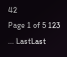42
Page 1 of 5 123 ... LastLast